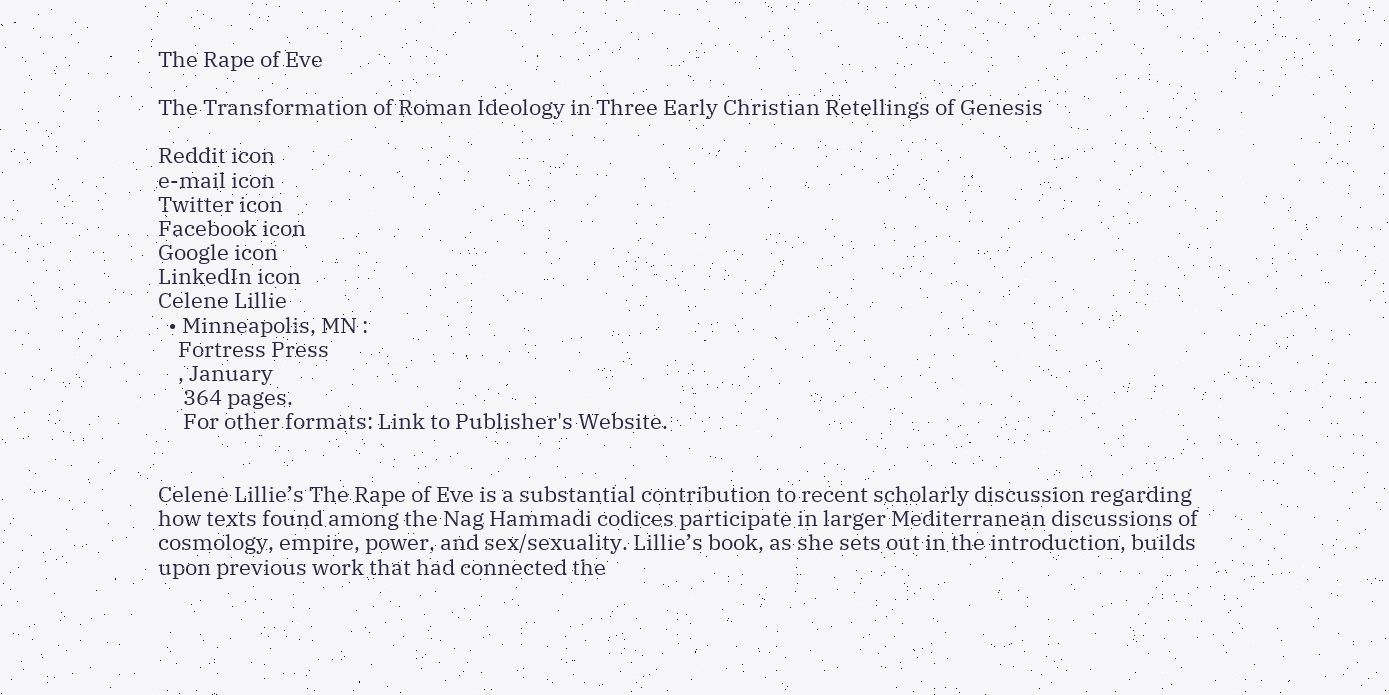The Rape of Eve

The Transformation of Roman Ideology in Three Early Christian Retellings of Genesis

Reddit icon
e-mail icon
Twitter icon
Facebook icon
Google icon
LinkedIn icon
Celene Lillie
  • Minneapolis, MN :
    Fortress Press
    , January
     364 pages.
     For other formats: Link to Publisher's Website.


Celene Lillie’s The Rape of Eve is a substantial contribution to recent scholarly discussion regarding how texts found among the Nag Hammadi codices participate in larger Mediterranean discussions of cosmology, empire, power, and sex/sexuality. Lillie’s book, as she sets out in the introduction, builds upon previous work that had connected the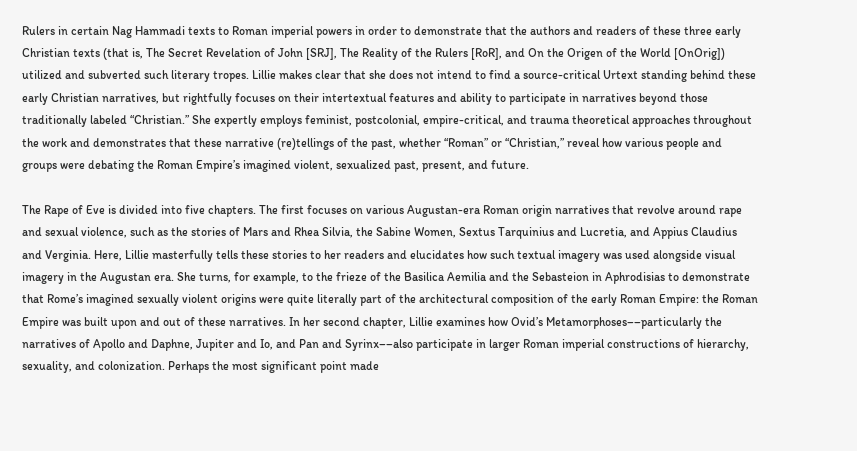Rulers in certain Nag Hammadi texts to Roman imperial powers in order to demonstrate that the authors and readers of these three early Christian texts (that is, The Secret Revelation of John [SRJ], The Reality of the Rulers [RoR], and On the Origen of the World [OnOrig]) utilized and subverted such literary tropes. Lillie makes clear that she does not intend to find a source-critical Urtext standing behind these early Christian narratives, but rightfully focuses on their intertextual features and ability to participate in narratives beyond those traditionally labeled “Christian.” She expertly employs feminist, postcolonial, empire-critical, and trauma theoretical approaches throughout the work and demonstrates that these narrative (re)tellings of the past, whether “Roman” or “Christian,” reveal how various people and groups were debating the Roman Empire’s imagined violent, sexualized past, present, and future.

The Rape of Eve is divided into five chapters. The first focuses on various Augustan-era Roman origin narratives that revolve around rape and sexual violence, such as the stories of Mars and Rhea Silvia, the Sabine Women, Sextus Tarquinius and Lucretia, and Appius Claudius and Verginia. Here, Lillie masterfully tells these stories to her readers and elucidates how such textual imagery was used alongside visual imagery in the Augustan era. She turns, for example, to the frieze of the Basilica Aemilia and the Sebasteion in Aphrodisias to demonstrate that Rome’s imagined sexually violent origins were quite literally part of the architectural composition of the early Roman Empire: the Roman Empire was built upon and out of these narratives. In her second chapter, Lillie examines how Ovid’s Metamorphoses––particularly the narratives of Apollo and Daphne, Jupiter and Io, and Pan and Syrinx––also participate in larger Roman imperial constructions of hierarchy, sexuality, and colonization. Perhaps the most significant point made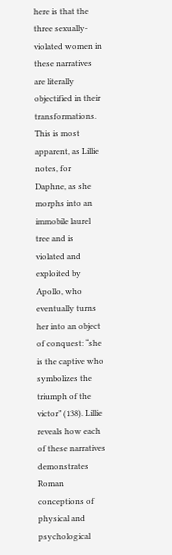here is that the three sexually-violated women in these narratives are literally objectified in their transformations. This is most apparent, as Lillie notes, for Daphne, as she morphs into an immobile laurel tree and is violated and exploited by Apollo, who eventually turns her into an object of conquest: “she is the captive who symbolizes the triumph of the victor” (138). Lillie reveals how each of these narratives demonstrates Roman conceptions of physical and psychological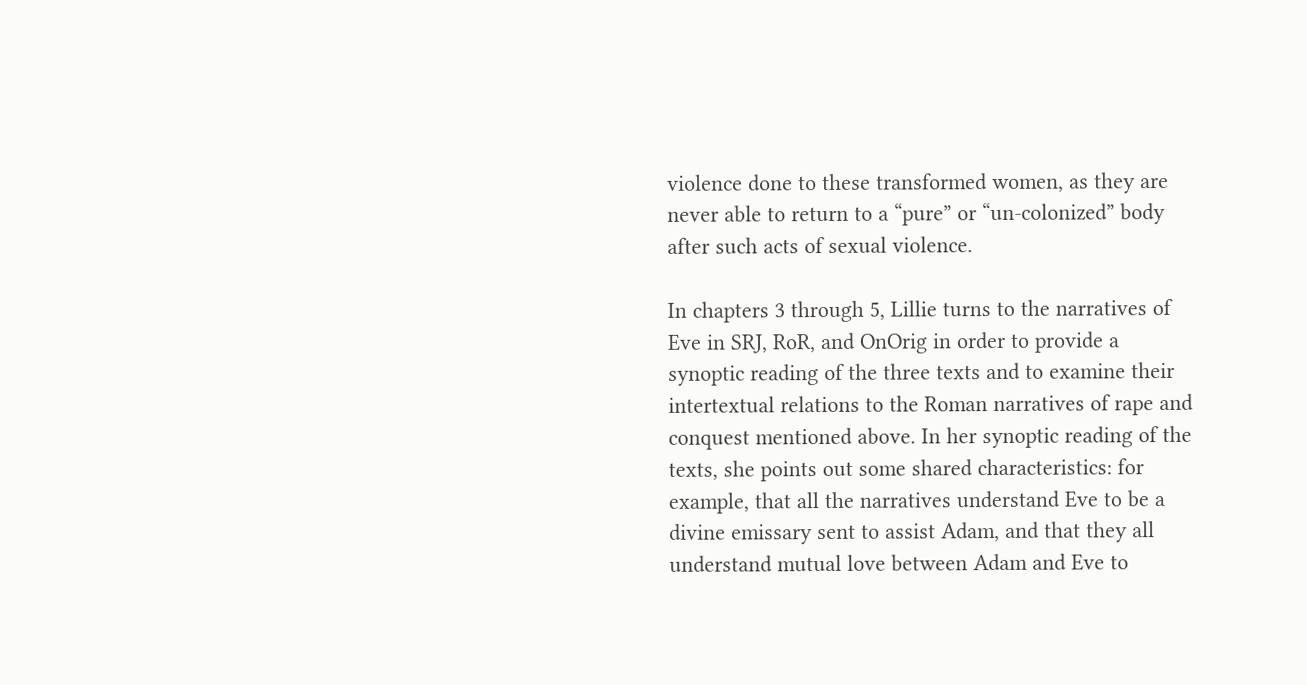violence done to these transformed women, as they are never able to return to a “pure” or “un-colonized” body after such acts of sexual violence.

In chapters 3 through 5, Lillie turns to the narratives of Eve in SRJ, RoR, and OnOrig in order to provide a synoptic reading of the three texts and to examine their intertextual relations to the Roman narratives of rape and conquest mentioned above. In her synoptic reading of the texts, she points out some shared characteristics: for example, that all the narratives understand Eve to be a divine emissary sent to assist Adam, and that they all understand mutual love between Adam and Eve to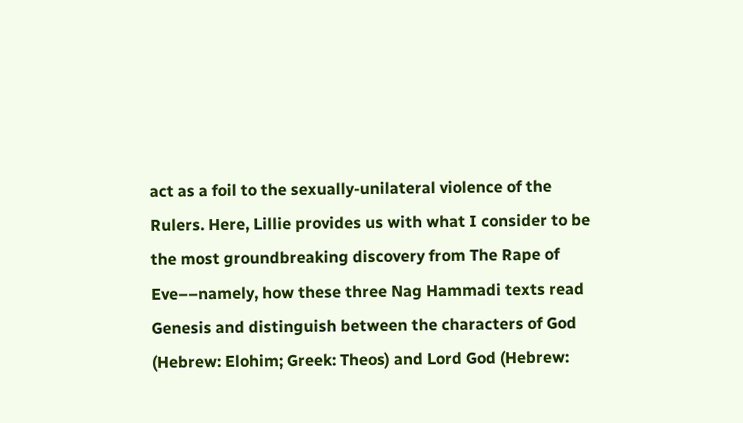act as a foil to the sexually-unilateral violence of the Rulers. Here, Lillie provides us with what I consider to be the most groundbreaking discovery from The Rape of Eve––namely, how these three Nag Hammadi texts read Genesis and distinguish between the characters of God (Hebrew: Elohim; Greek: Theos) and Lord God (Hebrew: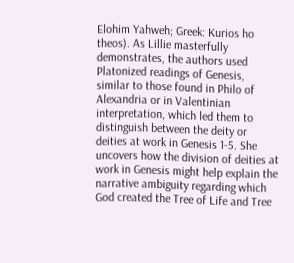Elohim Yahweh; Greek: Kurios ho theos). As Lillie masterfully demonstrates, the authors used Platonized readings of Genesis, similar to those found in Philo of Alexandria or in Valentinian interpretation, which led them to distinguish between the deity or deities at work in Genesis 1-5. She uncovers how the division of deities at work in Genesis might help explain the narrative ambiguity regarding which God created the Tree of Life and Tree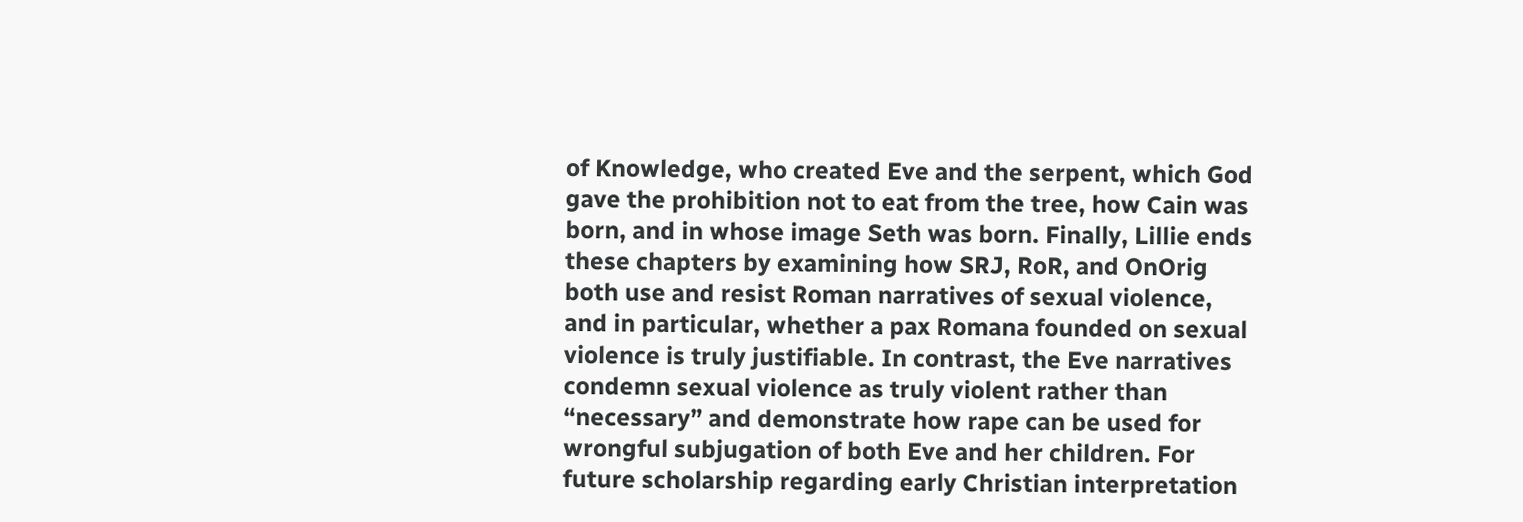of Knowledge, who created Eve and the serpent, which God gave the prohibition not to eat from the tree, how Cain was born, and in whose image Seth was born. Finally, Lillie ends these chapters by examining how SRJ, RoR, and OnOrig both use and resist Roman narratives of sexual violence, and in particular, whether a pax Romana founded on sexual violence is truly justifiable. In contrast, the Eve narratives condemn sexual violence as truly violent rather than “necessary” and demonstrate how rape can be used for wrongful subjugation of both Eve and her children. For future scholarship regarding early Christian interpretation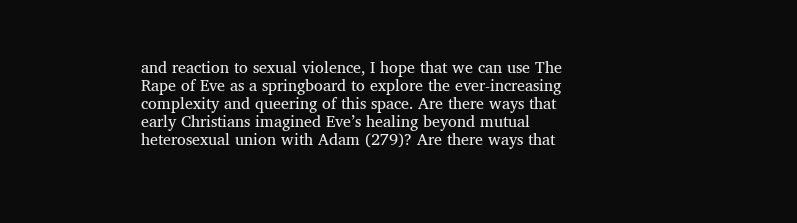and reaction to sexual violence, I hope that we can use The Rape of Eve as a springboard to explore the ever-increasing complexity and queering of this space. Are there ways that early Christians imagined Eve’s healing beyond mutual heterosexual union with Adam (279)? Are there ways that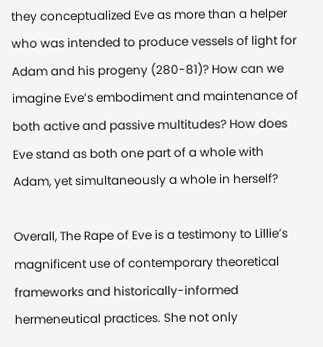they conceptualized Eve as more than a helper who was intended to produce vessels of light for Adam and his progeny (280-81)? How can we imagine Eve’s embodiment and maintenance of both active and passive multitudes? How does Eve stand as both one part of a whole with Adam, yet simultaneously a whole in herself?

Overall, The Rape of Eve is a testimony to Lillie’s magnificent use of contemporary theoretical frameworks and historically-informed hermeneutical practices. She not only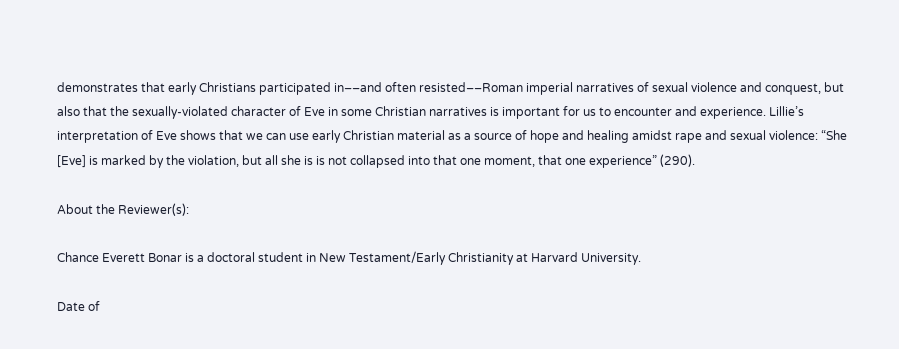demonstrates that early Christians participated in––and often resisted––Roman imperial narratives of sexual violence and conquest, but also that the sexually-violated character of Eve in some Christian narratives is important for us to encounter and experience. Lillie’s interpretation of Eve shows that we can use early Christian material as a source of hope and healing amidst rape and sexual violence: “She [Eve] is marked by the violation, but all she is is not collapsed into that one moment, that one experience” (290).

About the Reviewer(s):

Chance Everett Bonar is a doctoral student in New Testament/Early Christianity at Harvard University.

Date of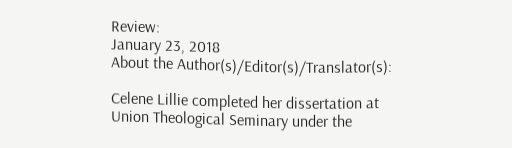Review:
January 23, 2018
About the Author(s)/Editor(s)/Translator(s):

Celene Lillie completed her dissertation at Union Theological Seminary under the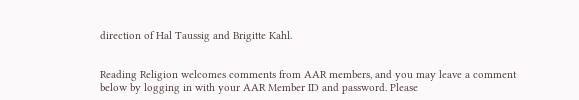direction of Hal Taussig and Brigitte Kahl.


Reading Religion welcomes comments from AAR members, and you may leave a comment below by logging in with your AAR Member ID and password. Please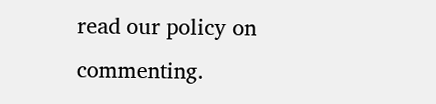read our policy on commenting.